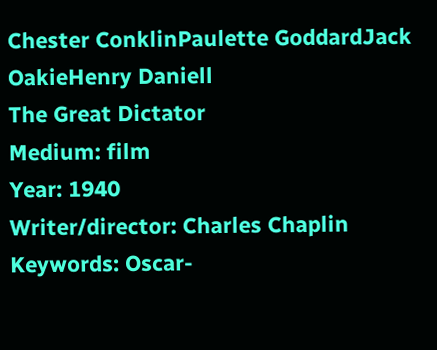Chester ConklinPaulette GoddardJack OakieHenry Daniell
The Great Dictator
Medium: film
Year: 1940
Writer/director: Charles Chaplin
Keywords: Oscar-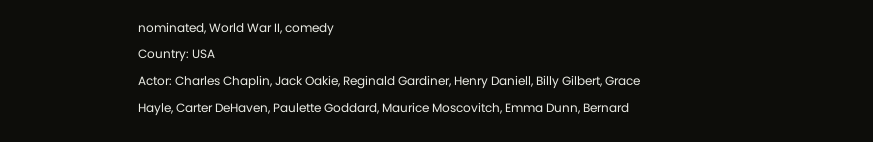nominated, World War II, comedy
Country: USA
Actor: Charles Chaplin, Jack Oakie, Reginald Gardiner, Henry Daniell, Billy Gilbert, Grace Hayle, Carter DeHaven, Paulette Goddard, Maurice Moscovitch, Emma Dunn, Bernard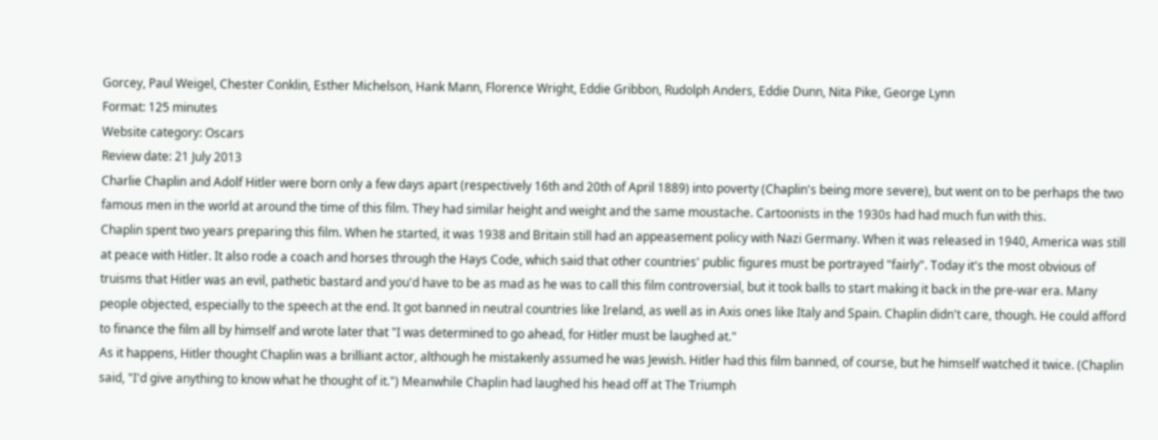Gorcey, Paul Weigel, Chester Conklin, Esther Michelson, Hank Mann, Florence Wright, Eddie Gribbon, Rudolph Anders, Eddie Dunn, Nita Pike, George Lynn
Format: 125 minutes
Website category: Oscars
Review date: 21 July 2013
Charlie Chaplin and Adolf Hitler were born only a few days apart (respectively 16th and 20th of April 1889) into poverty (Chaplin's being more severe), but went on to be perhaps the two famous men in the world at around the time of this film. They had similar height and weight and the same moustache. Cartoonists in the 1930s had had much fun with this.
Chaplin spent two years preparing this film. When he started, it was 1938 and Britain still had an appeasement policy with Nazi Germany. When it was released in 1940, America was still at peace with Hitler. It also rode a coach and horses through the Hays Code, which said that other countries' public figures must be portrayed "fairly". Today it's the most obvious of truisms that Hitler was an evil, pathetic bastard and you'd have to be as mad as he was to call this film controversial, but it took balls to start making it back in the pre-war era. Many people objected, especially to the speech at the end. It got banned in neutral countries like Ireland, as well as in Axis ones like Italy and Spain. Chaplin didn't care, though. He could afford to finance the film all by himself and wrote later that "I was determined to go ahead, for Hitler must be laughed at."
As it happens, Hitler thought Chaplin was a brilliant actor, although he mistakenly assumed he was Jewish. Hitler had this film banned, of course, but he himself watched it twice. (Chaplin said, "I'd give anything to know what he thought of it.") Meanwhile Chaplin had laughed his head off at The Triumph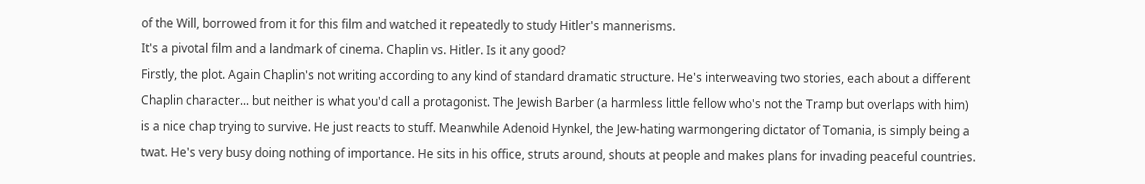of the Will, borrowed from it for this film and watched it repeatedly to study Hitler's mannerisms.
It's a pivotal film and a landmark of cinema. Chaplin vs. Hitler. Is it any good?
Firstly, the plot. Again Chaplin's not writing according to any kind of standard dramatic structure. He's interweaving two stories, each about a different Chaplin character... but neither is what you'd call a protagonist. The Jewish Barber (a harmless little fellow who's not the Tramp but overlaps with him) is a nice chap trying to survive. He just reacts to stuff. Meanwhile Adenoid Hynkel, the Jew-hating warmongering dictator of Tomania, is simply being a twat. He's very busy doing nothing of importance. He sits in his office, struts around, shouts at people and makes plans for invading peaceful countries.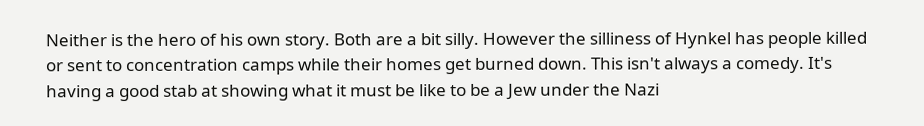Neither is the hero of his own story. Both are a bit silly. However the silliness of Hynkel has people killed or sent to concentration camps while their homes get burned down. This isn't always a comedy. It's having a good stab at showing what it must be like to be a Jew under the Nazi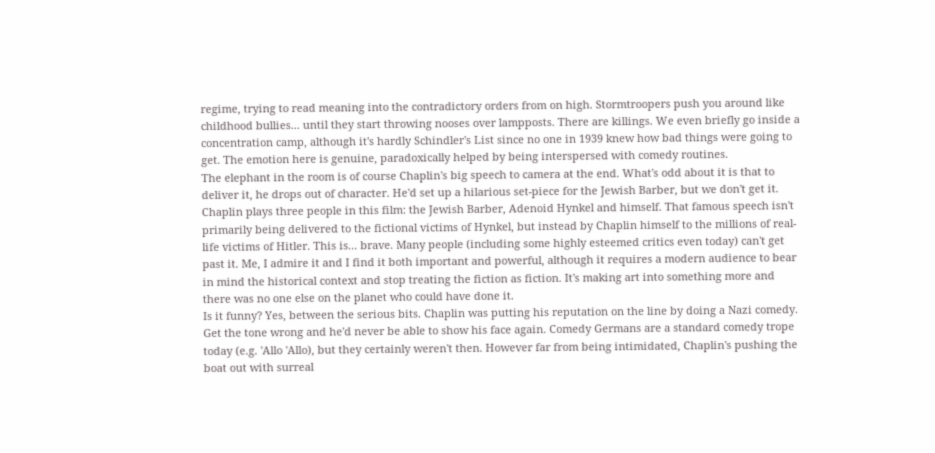regime, trying to read meaning into the contradictory orders from on high. Stormtroopers push you around like childhood bullies... until they start throwing nooses over lampposts. There are killings. We even briefly go inside a concentration camp, although it's hardly Schindler's List since no one in 1939 knew how bad things were going to get. The emotion here is genuine, paradoxically helped by being interspersed with comedy routines.
The elephant in the room is of course Chaplin's big speech to camera at the end. What's odd about it is that to deliver it, he drops out of character. He'd set up a hilarious set-piece for the Jewish Barber, but we don't get it. Chaplin plays three people in this film: the Jewish Barber, Adenoid Hynkel and himself. That famous speech isn't primarily being delivered to the fictional victims of Hynkel, but instead by Chaplin himself to the millions of real-life victims of Hitler. This is... brave. Many people (including some highly esteemed critics even today) can't get past it. Me, I admire it and I find it both important and powerful, although it requires a modern audience to bear in mind the historical context and stop treating the fiction as fiction. It's making art into something more and there was no one else on the planet who could have done it.
Is it funny? Yes, between the serious bits. Chaplin was putting his reputation on the line by doing a Nazi comedy. Get the tone wrong and he'd never be able to show his face again. Comedy Germans are a standard comedy trope today (e.g. 'Allo 'Allo), but they certainly weren't then. However far from being intimidated, Chaplin's pushing the boat out with surreal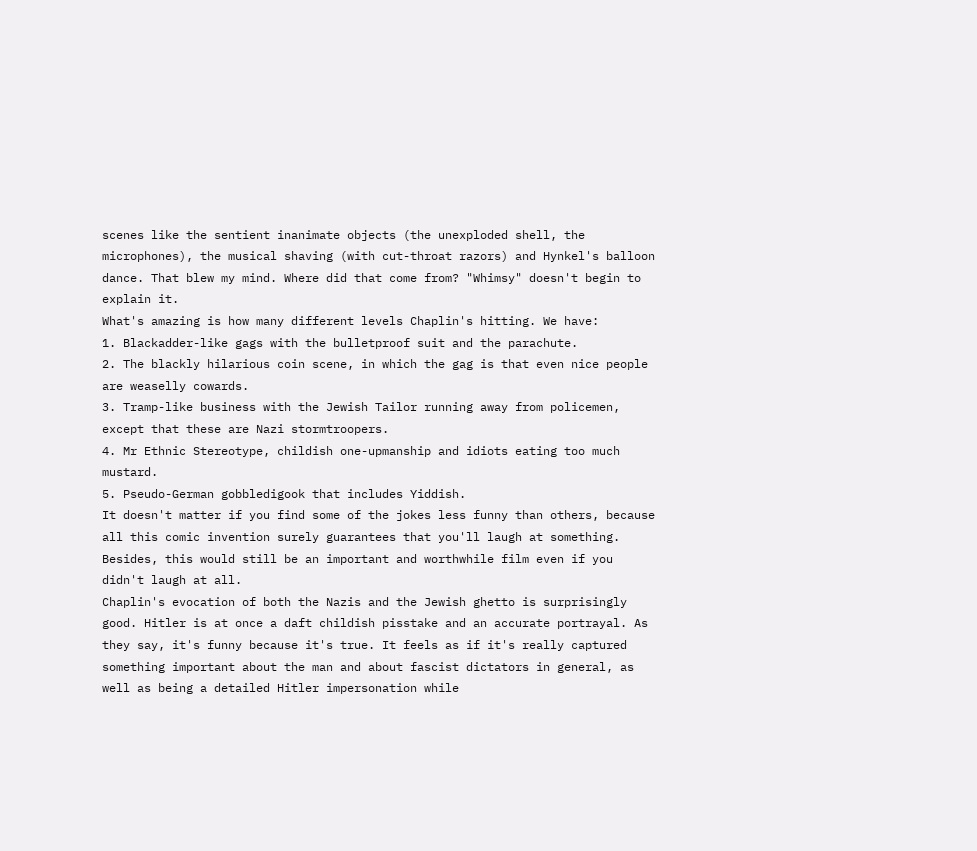scenes like the sentient inanimate objects (the unexploded shell, the microphones), the musical shaving (with cut-throat razors) and Hynkel's balloon dance. That blew my mind. Where did that come from? "Whimsy" doesn't begin to explain it.
What's amazing is how many different levels Chaplin's hitting. We have:
1. Blackadder-like gags with the bulletproof suit and the parachute.
2. The blackly hilarious coin scene, in which the gag is that even nice people are weaselly cowards.
3. Tramp-like business with the Jewish Tailor running away from policemen, except that these are Nazi stormtroopers.
4. Mr Ethnic Stereotype, childish one-upmanship and idiots eating too much mustard.
5. Pseudo-German gobbledigook that includes Yiddish.
It doesn't matter if you find some of the jokes less funny than others, because all this comic invention surely guarantees that you'll laugh at something. Besides, this would still be an important and worthwhile film even if you didn't laugh at all.
Chaplin's evocation of both the Nazis and the Jewish ghetto is surprisingly good. Hitler is at once a daft childish pisstake and an accurate portrayal. As they say, it's funny because it's true. It feels as if it's really captured something important about the man and about fascist dictators in general, as well as being a detailed Hitler impersonation while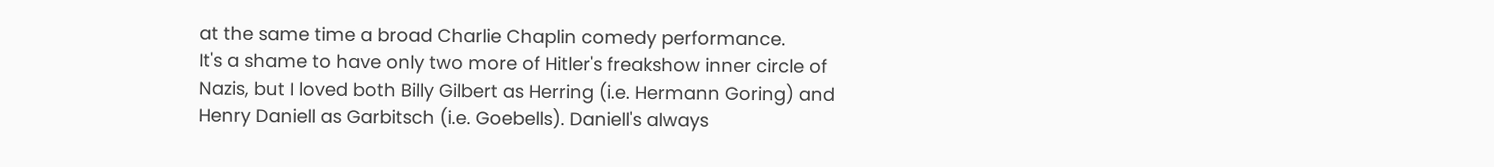at the same time a broad Charlie Chaplin comedy performance.
It's a shame to have only two more of Hitler's freakshow inner circle of Nazis, but I loved both Billy Gilbert as Herring (i.e. Hermann Goring) and Henry Daniell as Garbitsch (i.e. Goebells). Daniell's always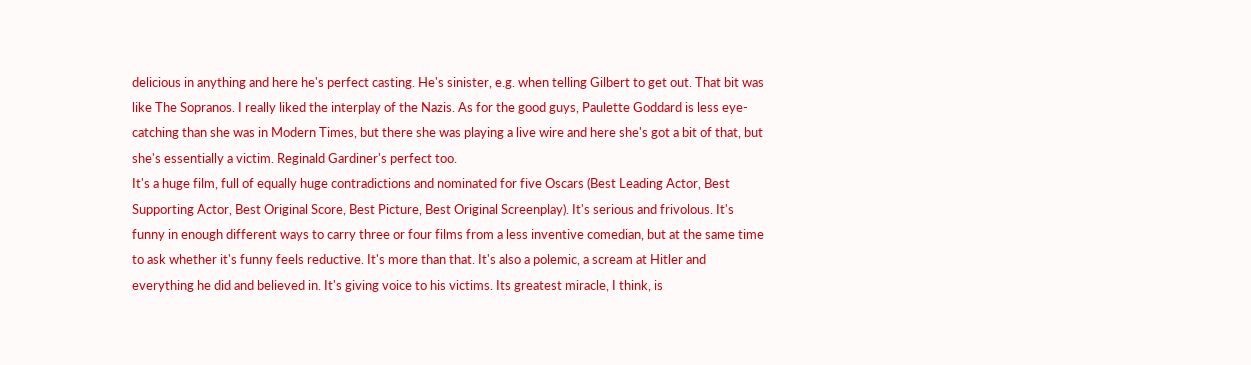delicious in anything and here he's perfect casting. He's sinister, e.g. when telling Gilbert to get out. That bit was like The Sopranos. I really liked the interplay of the Nazis. As for the good guys, Paulette Goddard is less eye-catching than she was in Modern Times, but there she was playing a live wire and here she's got a bit of that, but she's essentially a victim. Reginald Gardiner's perfect too.
It's a huge film, full of equally huge contradictions and nominated for five Oscars (Best Leading Actor, Best Supporting Actor, Best Original Score, Best Picture, Best Original Screenplay). It's serious and frivolous. It's funny in enough different ways to carry three or four films from a less inventive comedian, but at the same time to ask whether it's funny feels reductive. It's more than that. It's also a polemic, a scream at Hitler and everything he did and believed in. It's giving voice to his victims. Its greatest miracle, I think, is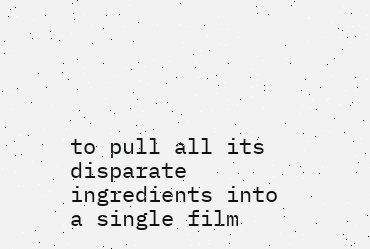to pull all its disparate ingredients into a single film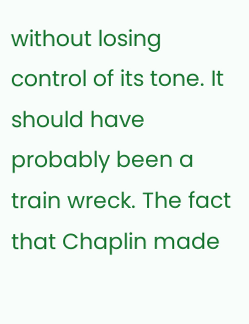without losing control of its tone. It should have probably been a train wreck. The fact that Chaplin made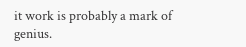it work is probably a mark of genius.